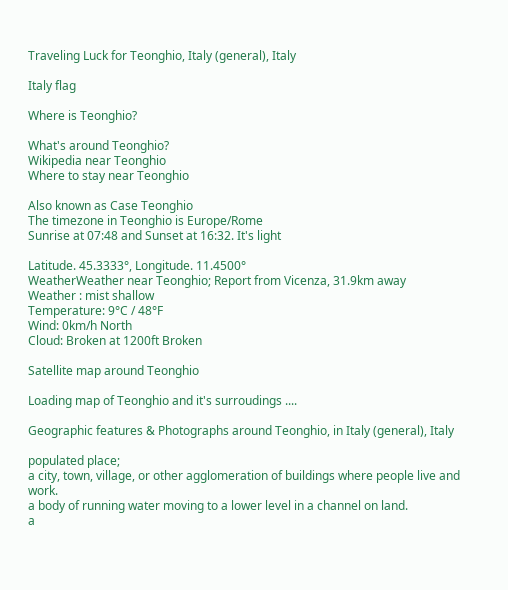Traveling Luck for Teonghio, Italy (general), Italy

Italy flag

Where is Teonghio?

What's around Teonghio?
Wikipedia near Teonghio
Where to stay near Teonghio

Also known as Case Teonghio
The timezone in Teonghio is Europe/Rome
Sunrise at 07:48 and Sunset at 16:32. It's light

Latitude. 45.3333°, Longitude. 11.4500°
WeatherWeather near Teonghio; Report from Vicenza, 31.9km away
Weather : mist shallow
Temperature: 9°C / 48°F
Wind: 0km/h North
Cloud: Broken at 1200ft Broken

Satellite map around Teonghio

Loading map of Teonghio and it's surroudings ....

Geographic features & Photographs around Teonghio, in Italy (general), Italy

populated place;
a city, town, village, or other agglomeration of buildings where people live and work.
a body of running water moving to a lower level in a channel on land.
a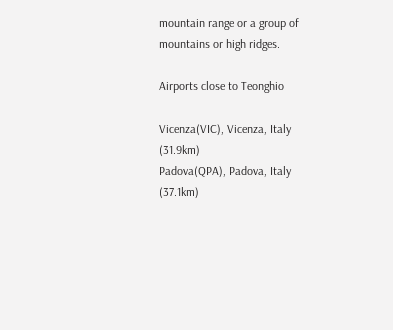mountain range or a group of mountains or high ridges.

Airports close to Teonghio

Vicenza(VIC), Vicenza, Italy (31.9km)
Padova(QPA), Padova, Italy (37.1km)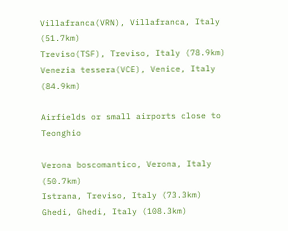Villafranca(VRN), Villafranca, Italy (51.7km)
Treviso(TSF), Treviso, Italy (78.9km)
Venezia tessera(VCE), Venice, Italy (84.9km)

Airfields or small airports close to Teonghio

Verona boscomantico, Verona, Italy (50.7km)
Istrana, Treviso, Italy (73.3km)
Ghedi, Ghedi, Italy (108.3km)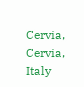Cervia, Cervia, Italy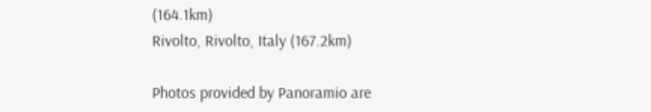(164.1km)
Rivolto, Rivolto, Italy (167.2km)

Photos provided by Panoramio are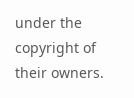under the copyright of their owners.